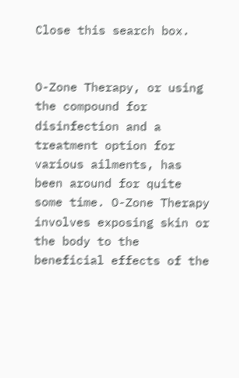Close this search box.


O-Zone Therapy, or using the compound for disinfection and a treatment option for various ailments, has been around for quite some time. O-Zone Therapy involves exposing skin or the body to the beneficial effects of the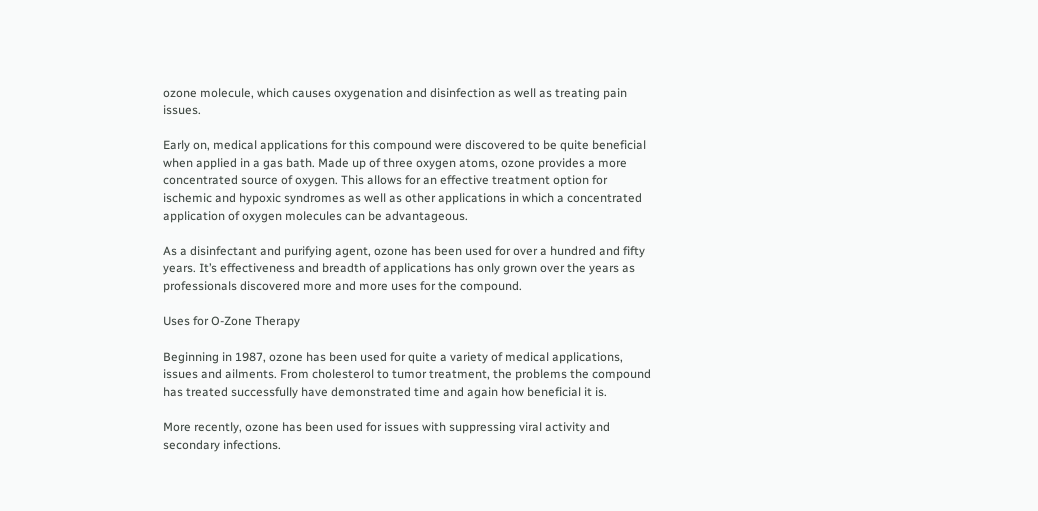ozone molecule, which causes oxygenation and disinfection as well as treating pain issues.

Early on, medical applications for this compound were discovered to be quite beneficial when applied in a gas bath. Made up of three oxygen atoms, ozone provides a more concentrated source of oxygen. This allows for an effective treatment option for ischemic and hypoxic syndromes as well as other applications in which a concentrated application of oxygen molecules can be advantageous.

As a disinfectant and purifying agent, ozone has been used for over a hundred and fifty years. It’s effectiveness and breadth of applications has only grown over the years as professionals discovered more and more uses for the compound.

Uses for O-Zone Therapy

Beginning in 1987, ozone has been used for quite a variety of medical applications, issues and ailments. From cholesterol to tumor treatment, the problems the compound has treated successfully have demonstrated time and again how beneficial it is.

More recently, ozone has been used for issues with suppressing viral activity and secondary infections.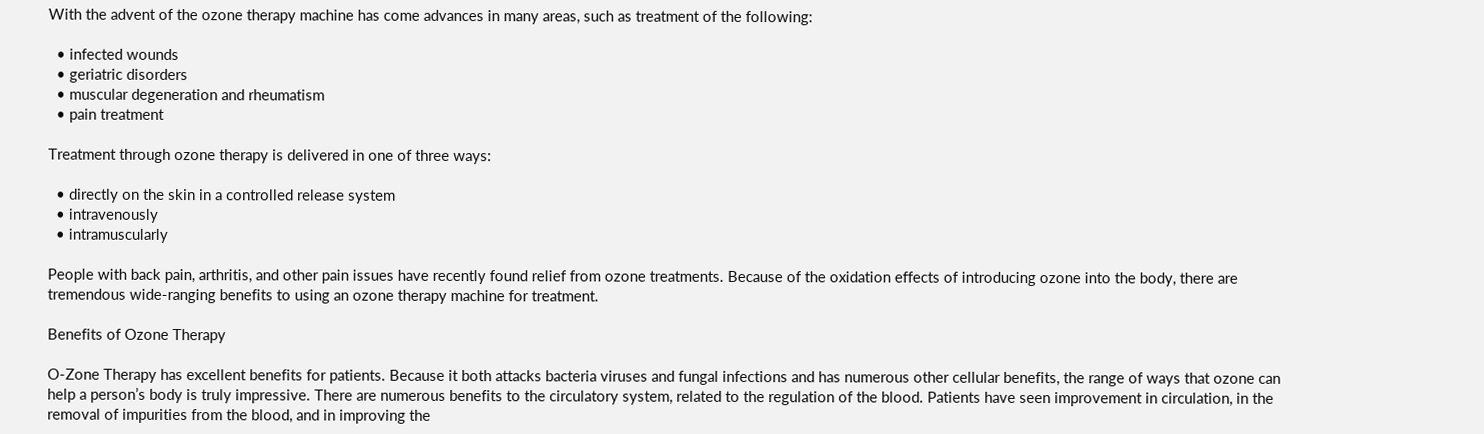With the advent of the ozone therapy machine has come advances in many areas, such as treatment of the following:

  • infected wounds
  • geriatric disorders
  • muscular degeneration and rheumatism
  • pain treatment

Treatment through ozone therapy is delivered in one of three ways:

  • directly on the skin in a controlled release system
  • intravenously
  • intramuscularly

People with back pain, arthritis, and other pain issues have recently found relief from ozone treatments. Because of the oxidation effects of introducing ozone into the body, there are tremendous wide-ranging benefits to using an ozone therapy machine for treatment.

Benefits of Ozone Therapy

O-Zone Therapy has excellent benefits for patients. Because it both attacks bacteria viruses and fungal infections and has numerous other cellular benefits, the range of ways that ozone can help a person’s body is truly impressive. There are numerous benefits to the circulatory system, related to the regulation of the blood. Patients have seen improvement in circulation, in the removal of impurities from the blood, and in improving the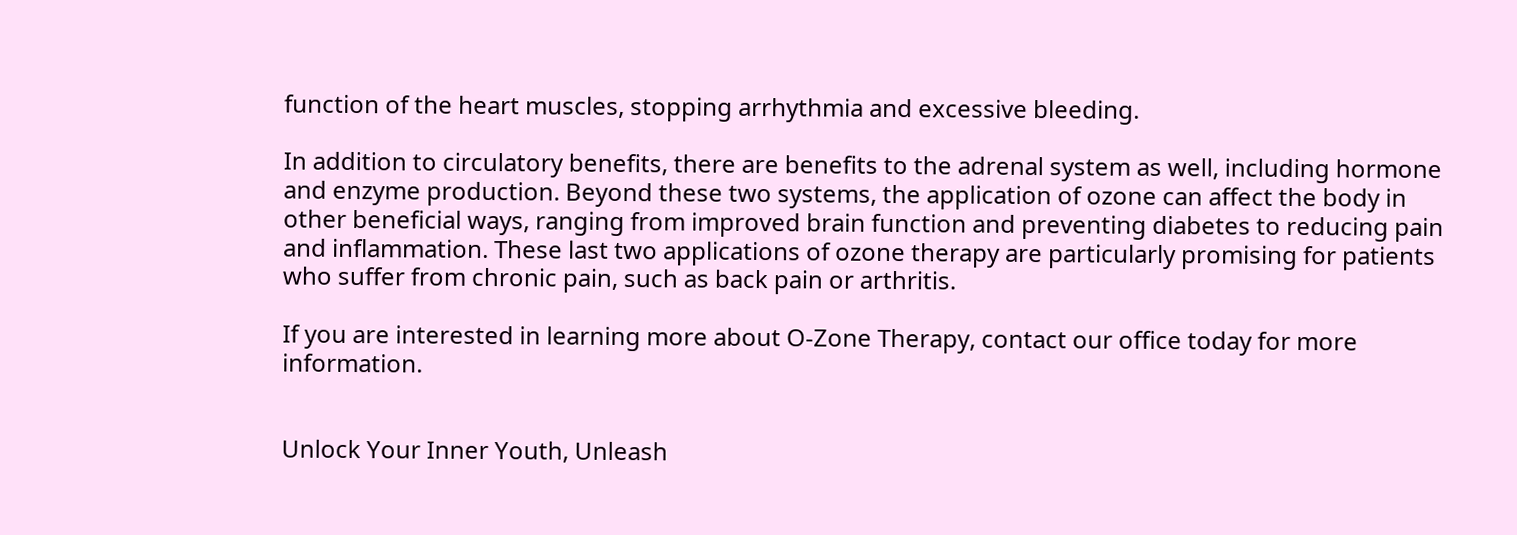function of the heart muscles, stopping arrhythmia and excessive bleeding.

In addition to circulatory benefits, there are benefits to the adrenal system as well, including hormone and enzyme production. Beyond these two systems, the application of ozone can affect the body in other beneficial ways, ranging from improved brain function and preventing diabetes to reducing pain and inflammation. These last two applications of ozone therapy are particularly promising for patients who suffer from chronic pain, such as back pain or arthritis.

If you are interested in learning more about O-Zone Therapy, contact our office today for more information.


Unlock Your Inner Youth, Unleash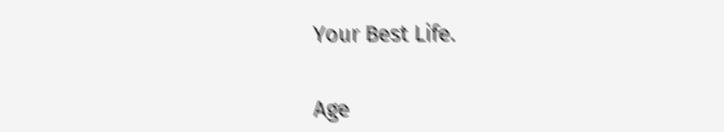Your Best Life.


Age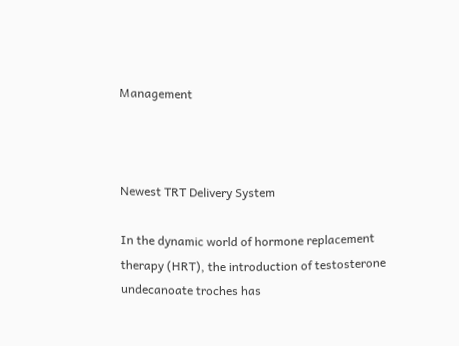Management



Newest TRT Delivery System

In the dynamic world of hormone replacement therapy (HRT), the introduction of testosterone undecanoate troches has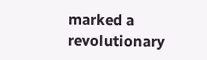marked a revolutionary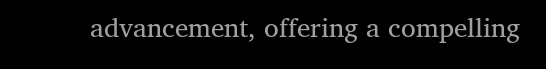advancement, offering a compelling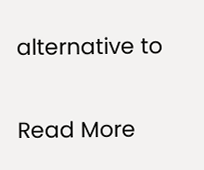alternative to

Read More